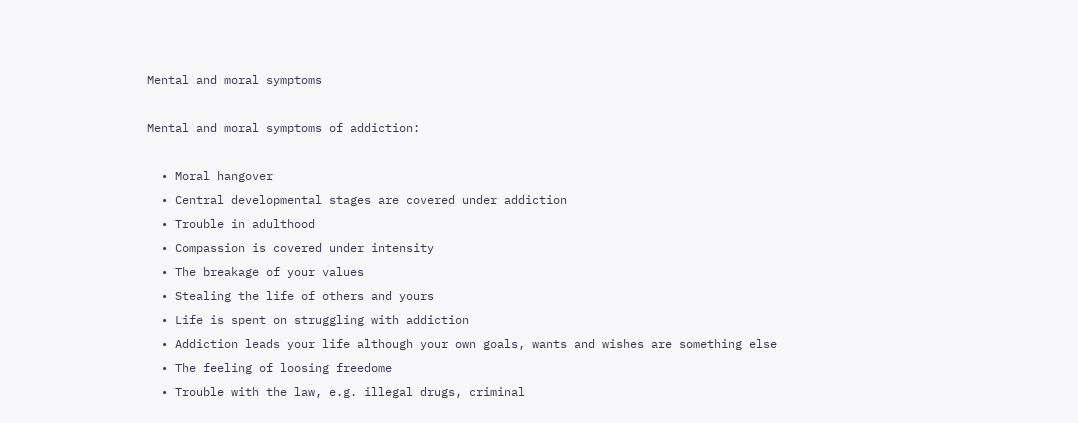Mental and moral symptoms

Mental and moral symptoms of addiction:

  • Moral hangover
  • Central developmental stages are covered under addiction
  • Trouble in adulthood
  • Compassion is covered under intensity
  • The breakage of your values
  • Stealing the life of others and yours
  • Life is spent on struggling with addiction
  • Addiction leads your life although your own goals, wants and wishes are something else
  • The feeling of loosing freedome
  • Trouble with the law, e.g. illegal drugs, criminal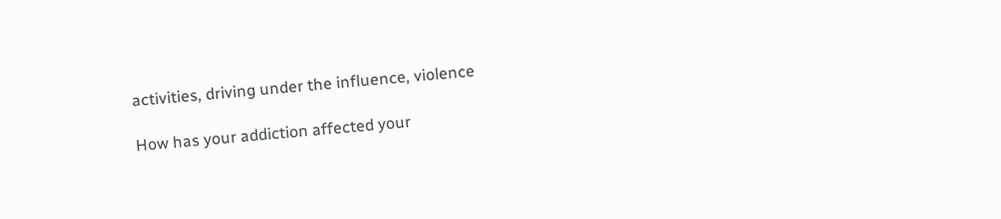activities, driving under the influence, violence

How has your addiction affected your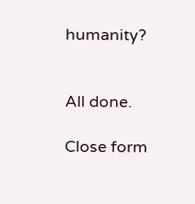humanity?


All done.

Close form